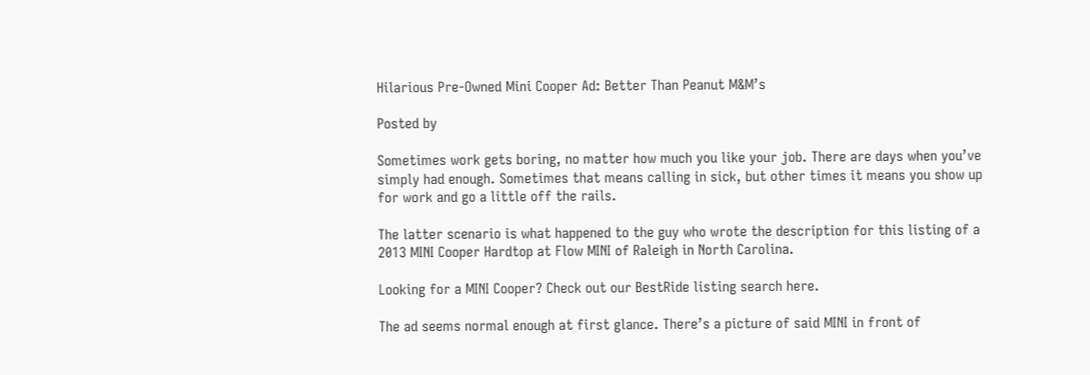Hilarious Pre-Owned Mini Cooper Ad: Better Than Peanut M&M’s

Posted by

Sometimes work gets boring, no matter how much you like your job. There are days when you’ve simply had enough. Sometimes that means calling in sick, but other times it means you show up for work and go a little off the rails.

The latter scenario is what happened to the guy who wrote the description for this listing of a 2013 MINI Cooper Hardtop at Flow MINI of Raleigh in North Carolina.

Looking for a MINI Cooper? Check out our BestRide listing search here.

The ad seems normal enough at first glance. There’s a picture of said MINI in front of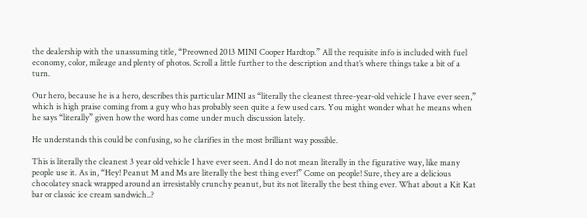the dealership with the unassuming title, “Preowned 2013 MINI Cooper Hardtop.” All the requisite info is included with fuel economy, color, mileage and plenty of photos. Scroll a little further to the description and that’s where things take a bit of a turn.

Our hero, because he is a hero, describes this particular MINI as “literally the cleanest three-year-old vehicle I have ever seen,” which is high praise coming from a guy who has probably seen quite a few used cars. You might wonder what he means when he says “literally” given how the word has come under much discussion lately.

He understands this could be confusing, so he clarifies in the most brilliant way possible.

This is literally the cleanest 3 year old vehicle I have ever seen. And I do not mean literally in the figurative way, like many people use it. As in, “Hey! Peanut M and Ms are literally the best thing ever!” Come on people! Sure, they are a delicious chocolatey snack wrapped around an irresistably crunchy peanut, but its not literally the best thing ever. What about a Kit Kat bar or classic ice cream sandwich..?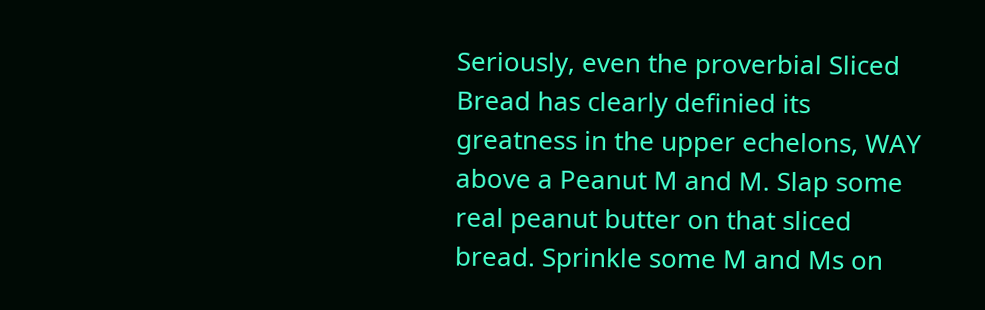Seriously, even the proverbial Sliced Bread has clearly definied its greatness in the upper echelons, WAY above a Peanut M and M. Slap some real peanut butter on that sliced bread. Sprinkle some M and Ms on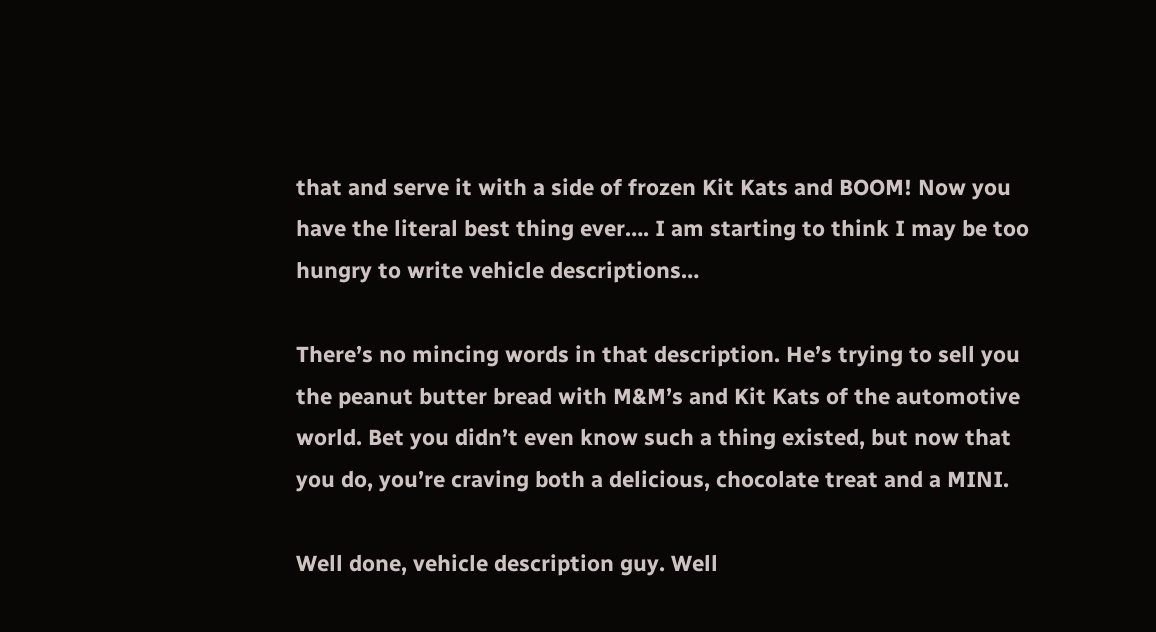that and serve it with a side of frozen Kit Kats and BOOM! Now you have the literal best thing ever…. I am starting to think I may be too hungry to write vehicle descriptions…

There’s no mincing words in that description. He’s trying to sell you the peanut butter bread with M&M’s and Kit Kats of the automotive world. Bet you didn’t even know such a thing existed, but now that you do, you’re craving both a delicious, chocolate treat and a MINI.

Well done, vehicle description guy. Well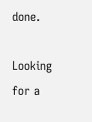done.

Looking for a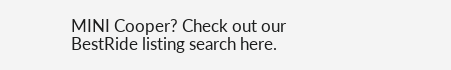MINI Cooper? Check out our BestRide listing search here.